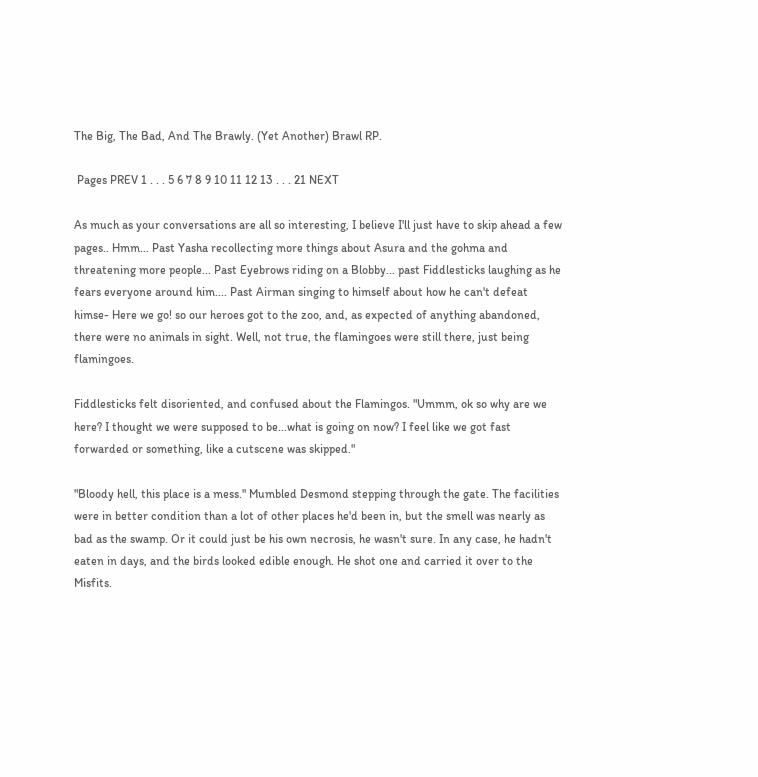The Big, The Bad, And The Brawly. (Yet Another) Brawl RP.

 Pages PREV 1 . . . 5 6 7 8 9 10 11 12 13 . . . 21 NEXT

As much as your conversations are all so interesting, I believe I'll just have to skip ahead a few pages.. Hmm... Past Yasha recollecting more things about Asura and the gohma and threatening more people... Past Eyebrows riding on a Blobby... past Fiddlesticks laughing as he fears everyone around him.... Past Airman singing to himself about how he can't defeat himse- Here we go! so our heroes got to the zoo, and, as expected of anything abandoned, there were no animals in sight. Well, not true, the flamingoes were still there, just being flamingoes.

Fiddlesticks felt disoriented, and confused about the Flamingos. "Ummm, ok so why are we here? I thought we were supposed to be...what is going on now? I feel like we got fast forwarded or something, like a cutscene was skipped."

"Bloody hell, this place is a mess." Mumbled Desmond stepping through the gate. The facilities were in better condition than a lot of other places he'd been in, but the smell was nearly as bad as the swamp. Or it could just be his own necrosis, he wasn't sure. In any case, he hadn't eaten in days, and the birds looked edible enough. He shot one and carried it over to the Misfits.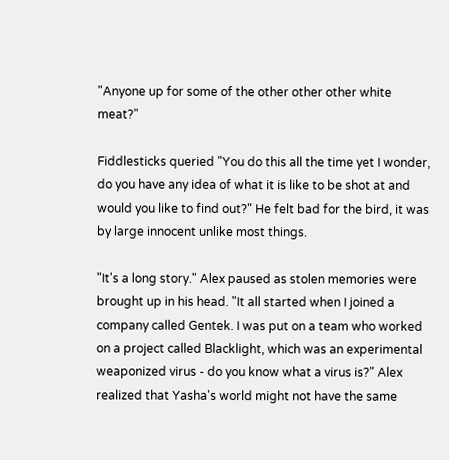"Anyone up for some of the other other other white meat?"

Fiddlesticks queried "You do this all the time yet I wonder, do you have any idea of what it is like to be shot at and would you like to find out?" He felt bad for the bird, it was by large innocent unlike most things.

"It's a long story." Alex paused as stolen memories were brought up in his head. "It all started when I joined a company called Gentek. I was put on a team who worked on a project called Blacklight, which was an experimental weaponized virus - do you know what a virus is?" Alex realized that Yasha's world might not have the same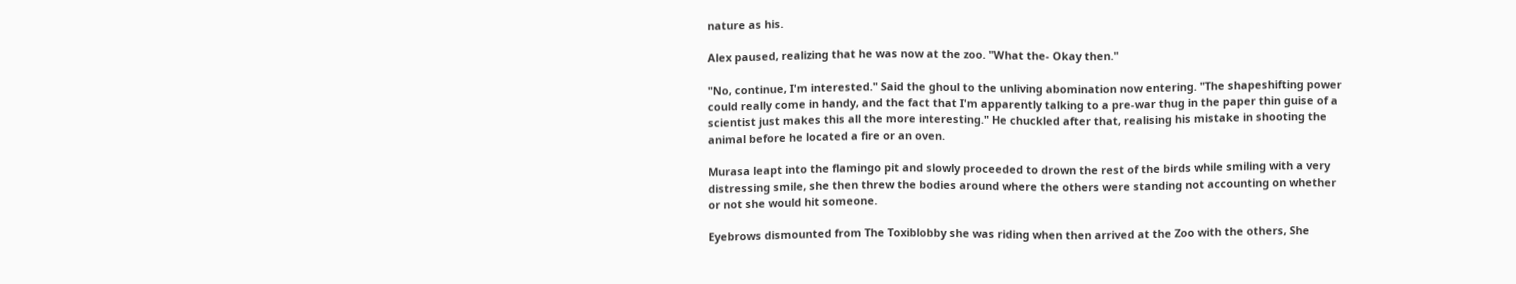nature as his.

Alex paused, realizing that he was now at the zoo. "What the- Okay then."

"No, continue, I'm interested." Said the ghoul to the unliving abomination now entering. "The shapeshifting power could really come in handy, and the fact that I'm apparently talking to a pre-war thug in the paper thin guise of a scientist just makes this all the more interesting." He chuckled after that, realising his mistake in shooting the animal before he located a fire or an oven.

Murasa leapt into the flamingo pit and slowly proceeded to drown the rest of the birds while smiling with a very distressing smile, she then threw the bodies around where the others were standing not accounting on whether or not she would hit someone.

Eyebrows dismounted from The Toxiblobby she was riding when then arrived at the Zoo with the others, She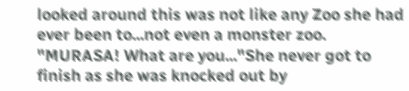looked around this was not like any Zoo she had ever been to...not even a monster zoo.
"MURASA! What are you..."She never got to finish as she was knocked out by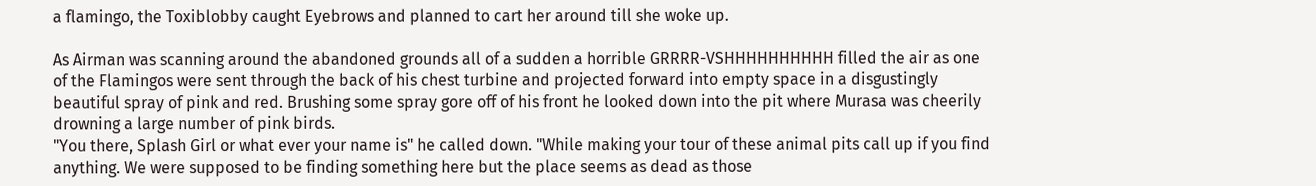a flamingo, the Toxiblobby caught Eyebrows and planned to cart her around till she woke up.

As Airman was scanning around the abandoned grounds all of a sudden a horrible GRRRR-VSHHHHHHHHHH filled the air as one of the Flamingos were sent through the back of his chest turbine and projected forward into empty space in a disgustingly beautiful spray of pink and red. Brushing some spray gore off of his front he looked down into the pit where Murasa was cheerily drowning a large number of pink birds.
"You there, Splash Girl or what ever your name is" he called down. "While making your tour of these animal pits call up if you find anything. We were supposed to be finding something here but the place seems as dead as those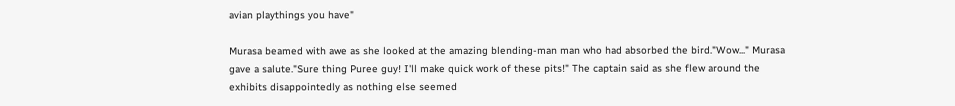avian playthings you have"

Murasa beamed with awe as she looked at the amazing blending-man man who had absorbed the bird."Wow..." Murasa gave a salute."Sure thing Puree guy! I'll make quick work of these pits!" The captain said as she flew around the exhibits disappointedly as nothing else seemed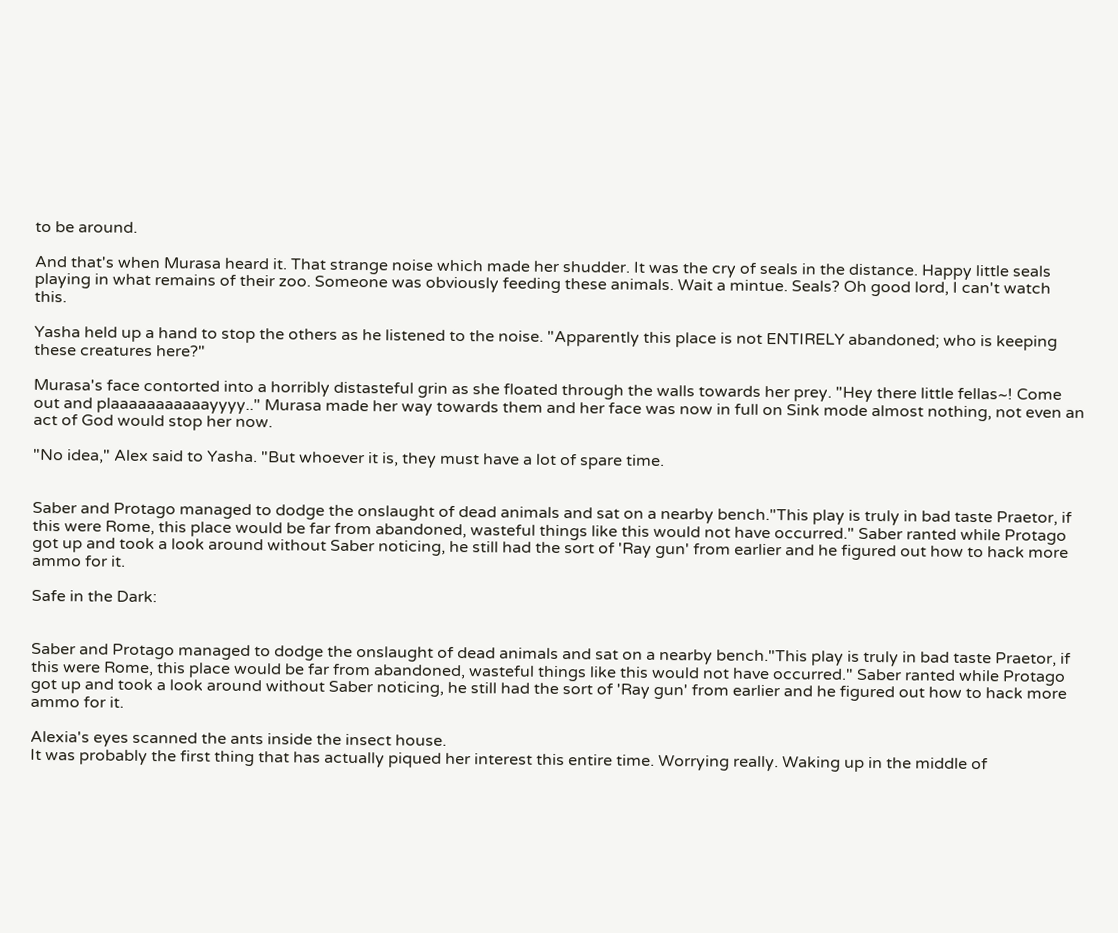to be around.

And that's when Murasa heard it. That strange noise which made her shudder. It was the cry of seals in the distance. Happy little seals playing in what remains of their zoo. Someone was obviously feeding these animals. Wait a mintue. Seals? Oh good lord, I can't watch this.

Yasha held up a hand to stop the others as he listened to the noise. "Apparently this place is not ENTIRELY abandoned; who is keeping these creatures here?"

Murasa's face contorted into a horribly distasteful grin as she floated through the walls towards her prey. "Hey there little fellas~! Come out and plaaaaaaaaaaayyyy.." Murasa made her way towards them and her face was now in full on Sink mode almost nothing, not even an act of God would stop her now.

"No idea," Alex said to Yasha. "But whoever it is, they must have a lot of spare time.


Saber and Protago managed to dodge the onslaught of dead animals and sat on a nearby bench."This play is truly in bad taste Praetor, if this were Rome, this place would be far from abandoned, wasteful things like this would not have occurred." Saber ranted while Protago got up and took a look around without Saber noticing, he still had the sort of 'Ray gun' from earlier and he figured out how to hack more ammo for it.

Safe in the Dark:


Saber and Protago managed to dodge the onslaught of dead animals and sat on a nearby bench."This play is truly in bad taste Praetor, if this were Rome, this place would be far from abandoned, wasteful things like this would not have occurred." Saber ranted while Protago got up and took a look around without Saber noticing, he still had the sort of 'Ray gun' from earlier and he figured out how to hack more ammo for it.

Alexia's eyes scanned the ants inside the insect house.
It was probably the first thing that has actually piqued her interest this entire time. Worrying really. Waking up in the middle of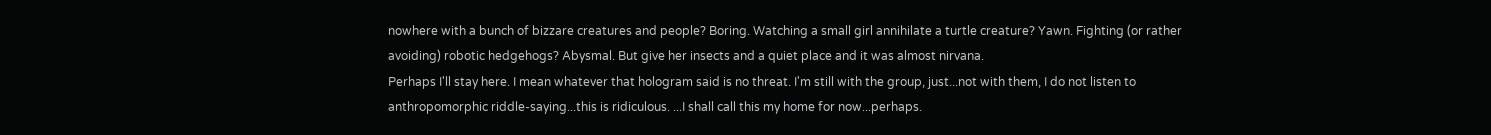nowhere with a bunch of bizzare creatures and people? Boring. Watching a small girl annihilate a turtle creature? Yawn. Fighting (or rather avoiding) robotic hedgehogs? Abysmal. But give her insects and a quiet place and it was almost nirvana.
Perhaps I'll stay here. I mean whatever that hologram said is no threat. I'm still with the group, just...not with them, I do not listen to anthropomorphic riddle-saying...this is ridiculous. ...I shall call this my home for now...perhaps.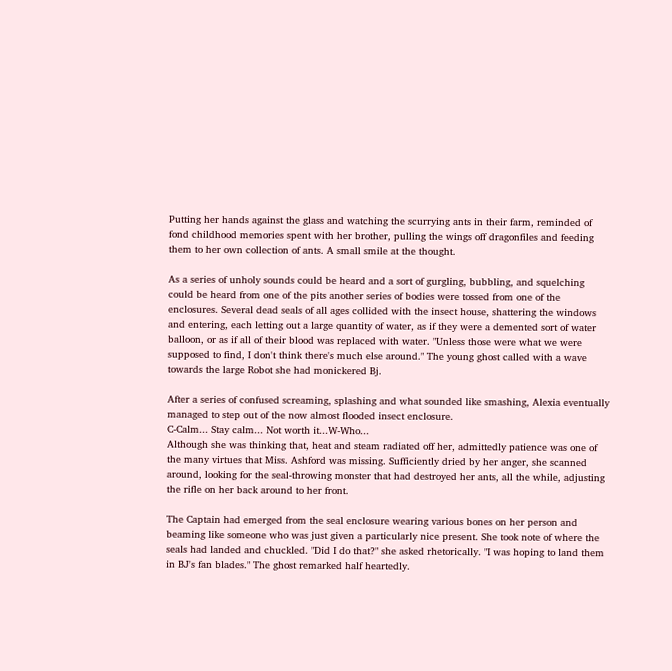Putting her hands against the glass and watching the scurrying ants in their farm, reminded of fond childhood memories spent with her brother, pulling the wings off dragonfiles and feeding them to her own collection of ants. A small smile at the thought.

As a series of unholy sounds could be heard and a sort of gurgling, bubbling, and squelching could be heard from one of the pits another series of bodies were tossed from one of the enclosures. Several dead seals of all ages collided with the insect house, shattering the windows and entering, each letting out a large quantity of water, as if they were a demented sort of water balloon, or as if all of their blood was replaced with water. "Unless those were what we were supposed to find, I don't think there's much else around." The young ghost called with a wave towards the large Robot she had monickered Bj.

After a series of confused screaming, splashing and what sounded like smashing, Alexia eventually managed to step out of the now almost flooded insect enclosure.
C-Calm... Stay calm... Not worth it...W-Who...
Although she was thinking that, heat and steam radiated off her, admittedly patience was one of the many virtues that Miss. Ashford was missing. Sufficiently dried by her anger, she scanned around, looking for the seal-throwing monster that had destroyed her ants, all the while, adjusting the rifle on her back around to her front.

The Captain had emerged from the seal enclosure wearing various bones on her person and beaming like someone who was just given a particularly nice present. She took note of where the seals had landed and chuckled. "Did I do that?" she asked rhetorically. "I was hoping to land them in BJ's fan blades." The ghost remarked half heartedly.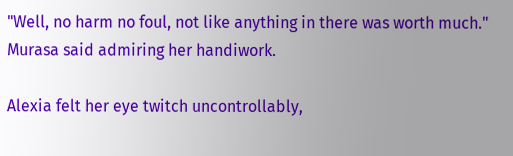"Well, no harm no foul, not like anything in there was worth much." Murasa said admiring her handiwork.

Alexia felt her eye twitch uncontrollably,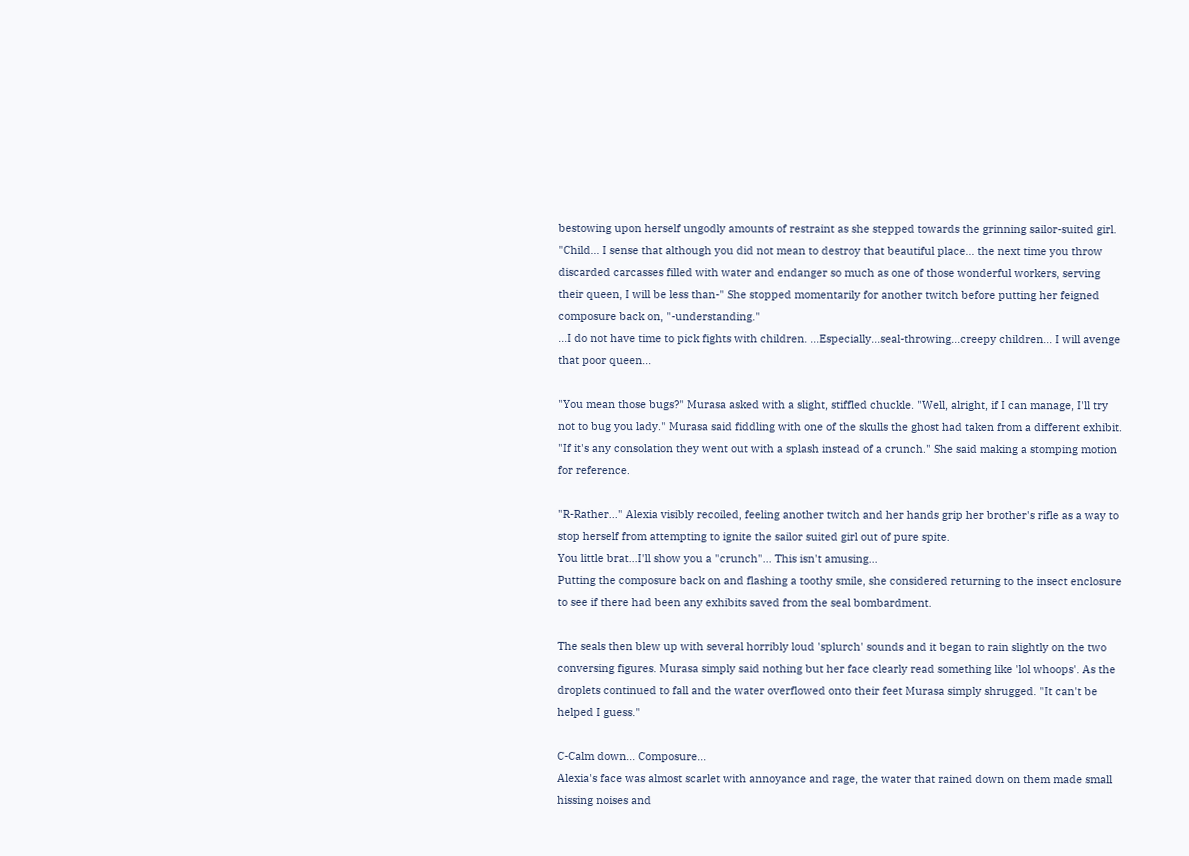bestowing upon herself ungodly amounts of restraint as she stepped towards the grinning sailor-suited girl.
"Child... I sense that although you did not mean to destroy that beautiful place... the next time you throw discarded carcasses filled with water and endanger so much as one of those wonderful workers, serving their queen, I will be less than-" She stopped momentarily for another twitch before putting her feigned composure back on, "-understanding."
...I do not have time to pick fights with children. ...Especially...seal-throwing...creepy children... I will avenge that poor queen...

"You mean those bugs?" Murasa asked with a slight, stiffled chuckle. "Well, alright, if I can manage, I'll try not to bug you lady." Murasa said fiddling with one of the skulls the ghost had taken from a different exhibit. "If it's any consolation they went out with a splash instead of a crunch." She said making a stomping motion for reference.

"R-Rather..." Alexia visibly recoiled, feeling another twitch and her hands grip her brother's rifle as a way to stop herself from attempting to ignite the sailor suited girl out of pure spite.
You little brat...I'll show you a "crunch"... This isn't amusing...
Putting the composure back on and flashing a toothy smile, she considered returning to the insect enclosure to see if there had been any exhibits saved from the seal bombardment.

The seals then blew up with several horribly loud 'splurch' sounds and it began to rain slightly on the two conversing figures. Murasa simply said nothing but her face clearly read something like 'lol whoops'. As the droplets continued to fall and the water overflowed onto their feet Murasa simply shrugged. "It can't be helped I guess."

C-Calm down... Composure...
Alexia's face was almost scarlet with annoyance and rage, the water that rained down on them made small hissing noises and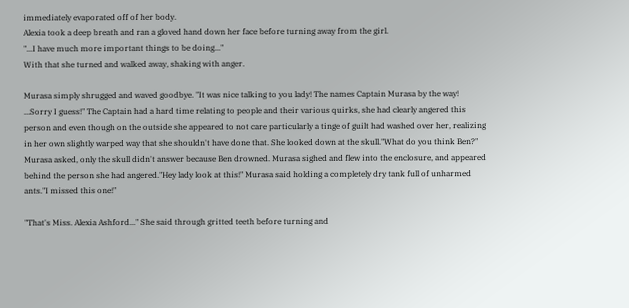immediately evaporated off of her body.
Alexia took a deep breath and ran a gloved hand down her face before turning away from the girl.
"...I have much more important things to be doing..."
With that she turned and walked away, shaking with anger.

Murasa simply shrugged and waved goodbye. "It was nice talking to you lady! The names Captain Murasa by the way! ...Sorry I guess!" The Captain had a hard time relating to people and their various quirks, she had clearly angered this person and even though on the outside she appeared to not care particularly a tinge of guilt had washed over her, realizing in her own slightly warped way that she shouldn't have done that. She looked down at the skull."What do you think Ben?" Murasa asked, only the skull didn't answer because Ben drowned. Murasa sighed and flew into the enclosure, and appeared behind the person she had angered."Hey lady look at this!" Murasa said holding a completely dry tank full of unharmed ants."I missed this one!"

"That's Miss. Alexia Ashford..." She said through gritted teeth before turning and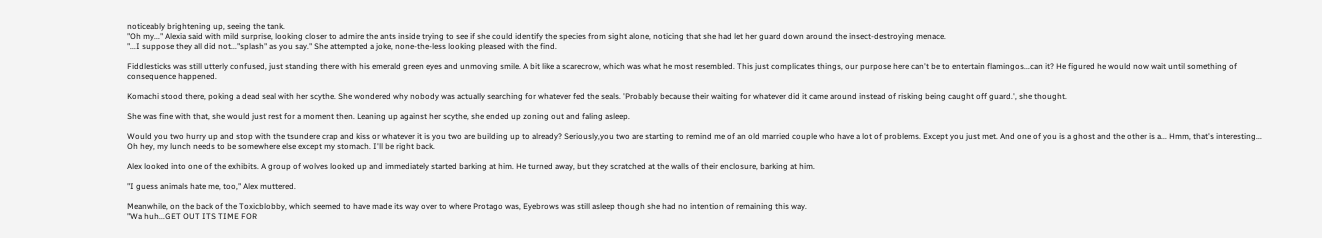noticeably brightening up, seeing the tank.
"Oh my..." Alexia said with mild surprise, looking closer to admire the ants inside trying to see if she could identify the species from sight alone, noticing that she had let her guard down around the insect-destroying menace.
"...I suppose they all did not..."splash" as you say." She attempted a joke, none-the-less looking pleased with the find.

Fiddlesticks was still utterly confused, just standing there with his emerald green eyes and unmoving smile. A bit like a scarecrow, which was what he most resembled. This just complicates things, our purpose here can't be to entertain flamingos...can it? He figured he would now wait until something of consequence happened.

Komachi stood there, poking a dead seal with her scythe. She wondered why nobody was actually searching for whatever fed the seals. 'Probably because their waiting for whatever did it came around instead of risking being caught off guard.', she thought.

She was fine with that, she would just rest for a moment then. Leaning up against her scythe, she ended up zoning out and faling asleep.

Would you two hurry up and stop with the tsundere crap and kiss or whatever it is you two are building up to already? Seriously,you two are starting to remind me of an old married couple who have a lot of problems. Except you just met. And one of you is a ghost and the other is a... Hmm, that's interesting... Oh hey, my lunch needs to be somewhere else except my stomach. I'll be right back.

Alex looked into one of the exhibits. A group of wolves looked up and immediately started barking at him. He turned away, but they scratched at the walls of their enclosure, barking at him.

"I guess animals hate me, too," Alex muttered.

Meanwhile, on the back of the Toxicblobby, which seemed to have made its way over to where Protago was, Eyebrows was still asleep though she had no intention of remaining this way.
"Wa huh...GET OUT ITS TIME FOR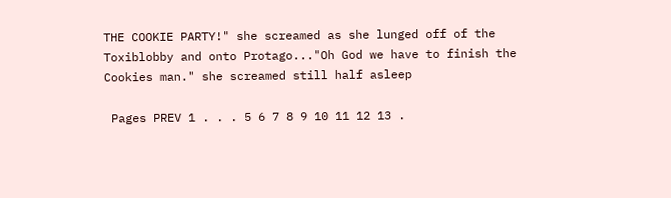THE COOKIE PARTY!" she screamed as she lunged off of the Toxiblobby and onto Protago..."Oh God we have to finish the Cookies man." she screamed still half asleep

 Pages PREV 1 . . . 5 6 7 8 9 10 11 12 13 .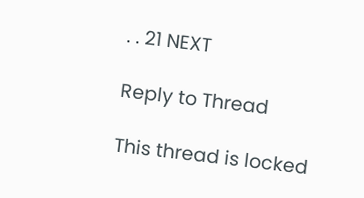. . 21 NEXT

Reply to Thread

This thread is locked